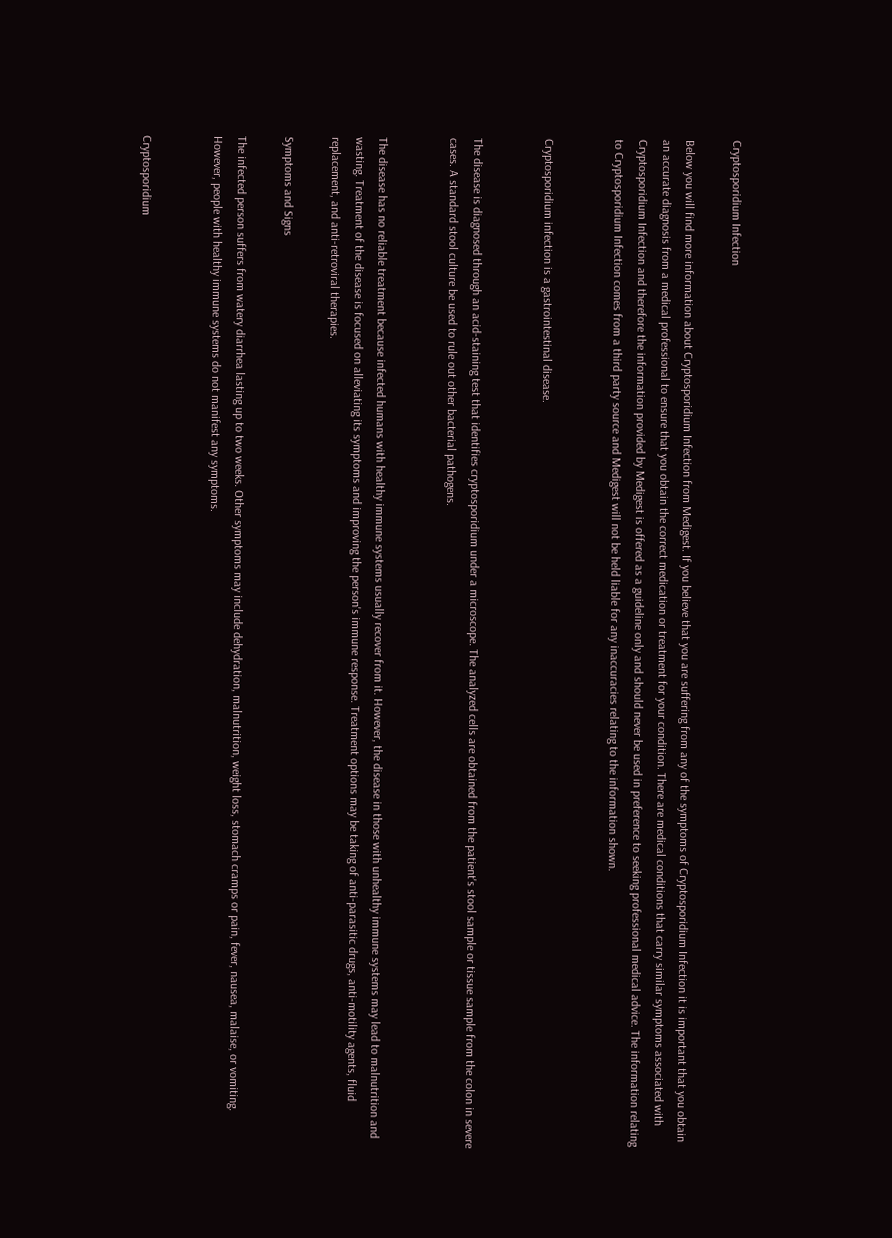Cryptosporidium Infection

Below you will find more information about Cryptosporidium Infection from Medigest. If you believe that you are suffering from any of the symptoms of Cryptosporidium Infection it is important that you obtain an accurate diagnosis from a medical professional to ensure that you obtain the correct medication or treatment for your condition. There are medical conditions that carry similar symptoms associated with Cryptosporidium Infection and therefore the information provided by Medigest is offered as a guideline only and should never be used in preference to seeking professional medical advice. The information relating to Cryptosporidium Infection comes from a third party source and Medigest will not be held liable for any inaccuracies relating to the information shown.


Cryptosporidium infection is a gastrointestinal disease.


The disease is diagnosed through an acid-staining test that identifies cryptosporidium under a microscope. The analyzed cells are obtained from the patient's stool sample or tissue sample from the colon in severe cases. A standard stool culture be used to rule out other bacterial pathogens.


The disease has no reliable treatment because infected humans with healthy immune systems usually recover from it. However, the disease in those with unhealthy immune systems may lead to malnutrition and wasting. Treatment of the disease is focused on alleviating its symptoms and improving the person's immune response. Treatment options may be taking of anti-parasitic drugs, anti-motility agents, fluid replacement, and anti-retroviral therapies.

Symptoms and Signs

The infected person suffers from watery diarrhea lasting up to two weeks. Other symptoms may include dehydration, malnutrition, weight loss, stomach cramps or pain, fever, nausea, malaise, or vomiting. However, people with healthy immune systems do not manifest any symptoms.


Cryptosporidium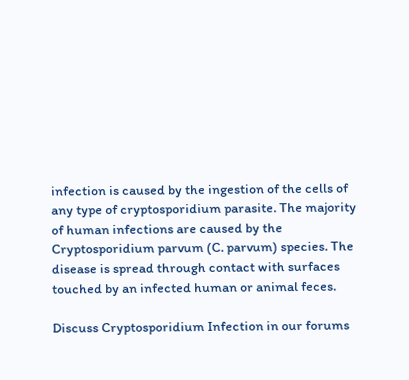infection is caused by the ingestion of the cells of any type of cryptosporidium parasite. The majority of human infections are caused by the Cryptosporidium parvum (C. parvum) species. The disease is spread through contact with surfaces touched by an infected human or animal feces.

Discuss Cryptosporidium Infection in our forums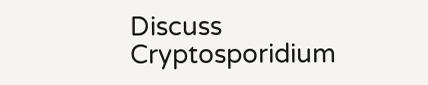Discuss Cryptosporidium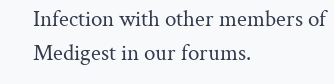Infection with other members of Medigest in our forums.